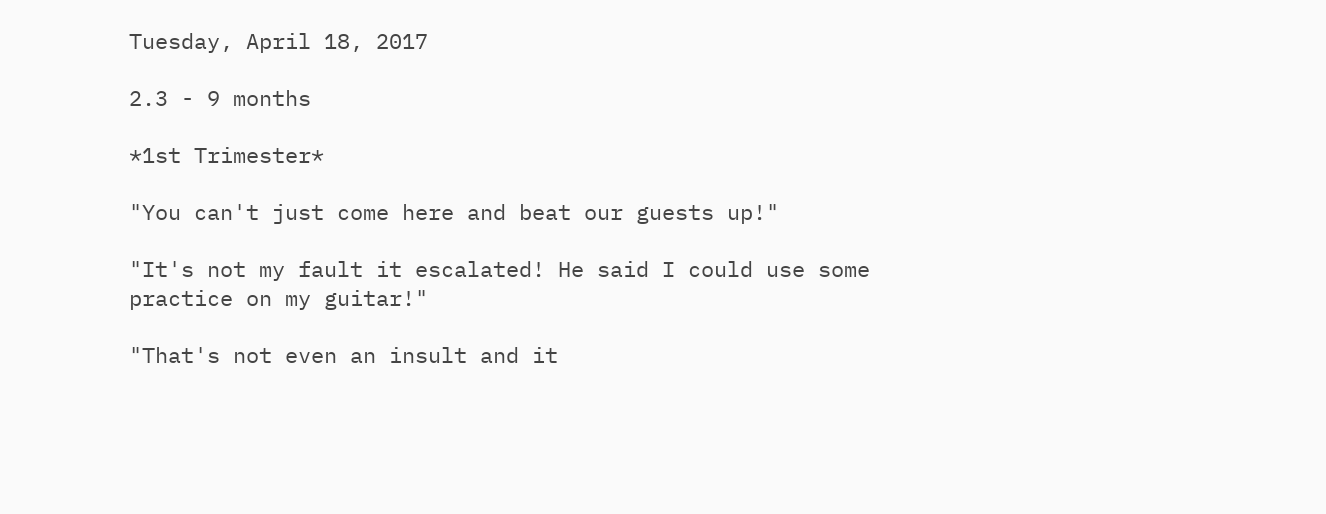Tuesday, April 18, 2017

2.3 - 9 months

*1st Trimester*

"You can't just come here and beat our guests up!"

"It's not my fault it escalated! He said I could use some practice on my guitar!"

"That's not even an insult and it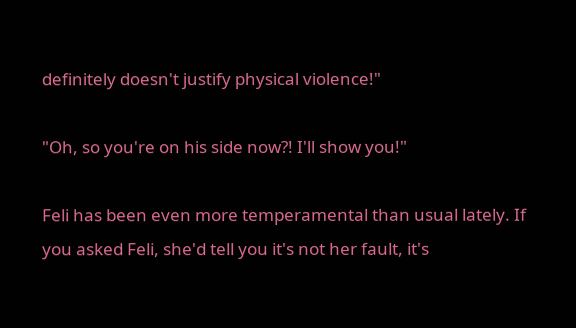definitely doesn't justify physical violence!"

"Oh, so you're on his side now?! I'll show you!"

Feli has been even more temperamental than usual lately. If you asked Feli, she'd tell you it's not her fault, it's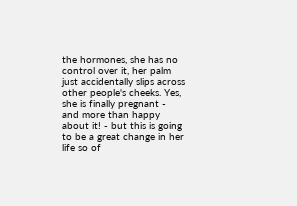the hormones, she has no control over it, her palm just accidentally slips across other people's cheeks. Yes, she is finally pregnant - and more than happy about it! - but this is going to be a great change in her life so of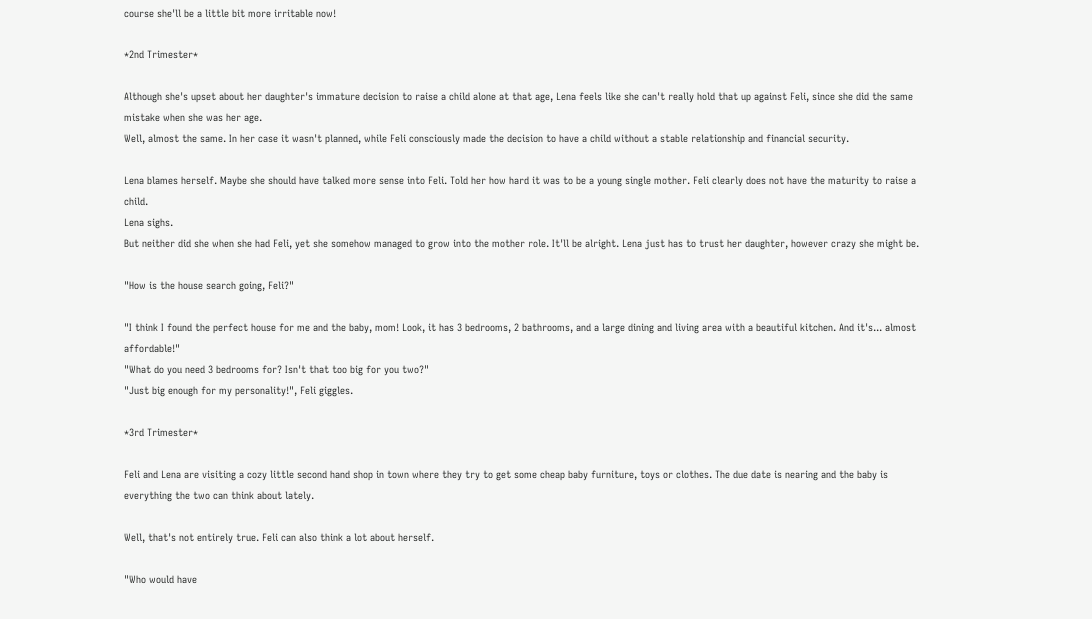course she'll be a little bit more irritable now!

*2nd Trimester*

Although she's upset about her daughter's immature decision to raise a child alone at that age, Lena feels like she can't really hold that up against Feli, since she did the same mistake when she was her age.
Well, almost the same. In her case it wasn't planned, while Feli consciously made the decision to have a child without a stable relationship and financial security.

Lena blames herself. Maybe she should have talked more sense into Feli. Told her how hard it was to be a young single mother. Feli clearly does not have the maturity to raise a child.
Lena sighs.
But neither did she when she had Feli, yet she somehow managed to grow into the mother role. It'll be alright. Lena just has to trust her daughter, however crazy she might be.

"How is the house search going, Feli?"

"I think I found the perfect house for me and the baby, mom! Look, it has 3 bedrooms, 2 bathrooms, and a large dining and living area with a beautiful kitchen. And it's... almost affordable!"
"What do you need 3 bedrooms for? Isn't that too big for you two?"
"Just big enough for my personality!", Feli giggles.

*3rd Trimester*

Feli and Lena are visiting a cozy little second hand shop in town where they try to get some cheap baby furniture, toys or clothes. The due date is nearing and the baby is everything the two can think about lately.

Well, that's not entirely true. Feli can also think a lot about herself.

"Who would have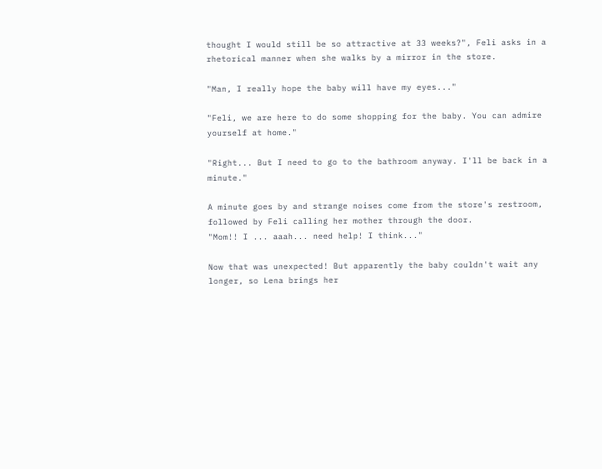thought I would still be so attractive at 33 weeks?", Feli asks in a rhetorical manner when she walks by a mirror in the store.

"Man, I really hope the baby will have my eyes..."

"Feli, we are here to do some shopping for the baby. You can admire yourself at home."

"Right... But I need to go to the bathroom anyway. I'll be back in a minute."

A minute goes by and strange noises come from the store's restroom, followed by Feli calling her mother through the door.
"Mom!! I ... aaah... need help! I think..."

Now that was unexpected! But apparently the baby couldn't wait any longer, so Lena brings her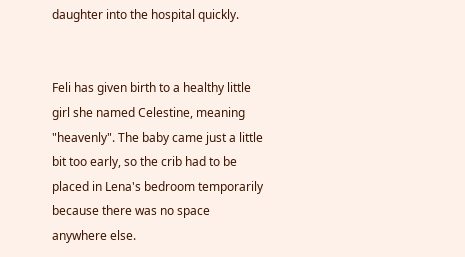daughter into the hospital quickly.


Feli has given birth to a healthy little girl she named Celestine, meaning "heavenly". The baby came just a little bit too early, so the crib had to be placed in Lena's bedroom temporarily because there was no space anywhere else.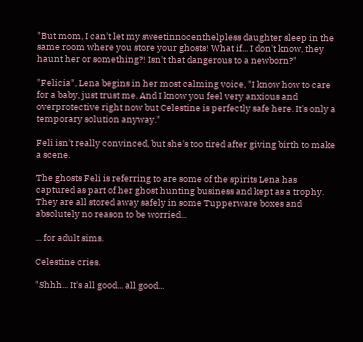"But mom, I can't let my sweetinnocenthelpless daughter sleep in the same room where you store your ghosts! What if... I don't know, they haunt her or something?! Isn't that dangerous to a newborn?"

"Felicia", Lena begins in her most calming voice, "I know how to care for a baby, just trust me. And I know you feel very anxious and overprotective right now but Celestine is perfectly safe here. It's only a temporary solution anyway."

Feli isn't really convinced, but she's too tired after giving birth to make a scene.

The ghosts Feli is referring to are some of the spirits Lena has captured as part of her ghost hunting business and kept as a trophy. They are all stored away safely in some Tupperware boxes and absolutely no reason to be worried...

... for adult sims.

Celestine cries.

"Shhh... It's all good... all good...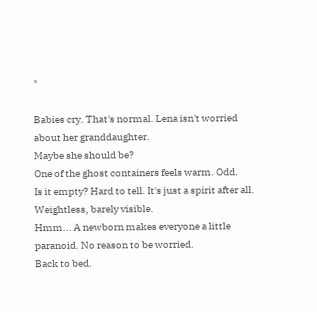"

Babies cry. That's normal. Lena isn't worried about her granddaughter.
Maybe she should be?
One of the ghost containers feels warm. Odd.
Is it empty? Hard to tell. It's just a spirit after all. Weightless, barely visible.
Hmm... A newborn makes everyone a little paranoid. No reason to be worried.
Back to bed.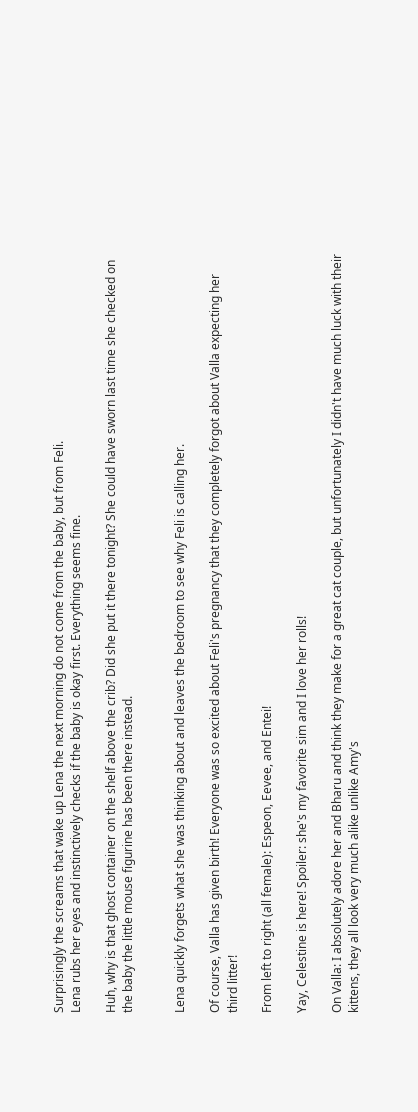Surprisingly the screams that wake up Lena the next morning do not come from the baby, but from Feli.
Lena rubs her eyes and instinctively checks if the baby is okay first. Everything seems fine.

Huh, why is that ghost container on the shelf above the crib? Did she put it there tonight? She could have sworn last time she checked on the baby the little mouse figurine has been there instead.


Lena quickly forgets what she was thinking about and leaves the bedroom to see why Feli is calling her.

Of course, Valla has given birth! Everyone was so excited about Feli's pregnancy that they completely forgot about Valla expecting her third litter!

From left to right (all female): Espeon, Eevee, and Entei!

Yay, Celestine is here! Spoiler: she's my favorite sim and I love her rolls!

On Valla: I absolutely adore her and Bharu and think they make for a great cat couple, but unfortunately I didn't have much luck with their kittens, they all look very much alike unlike Amy's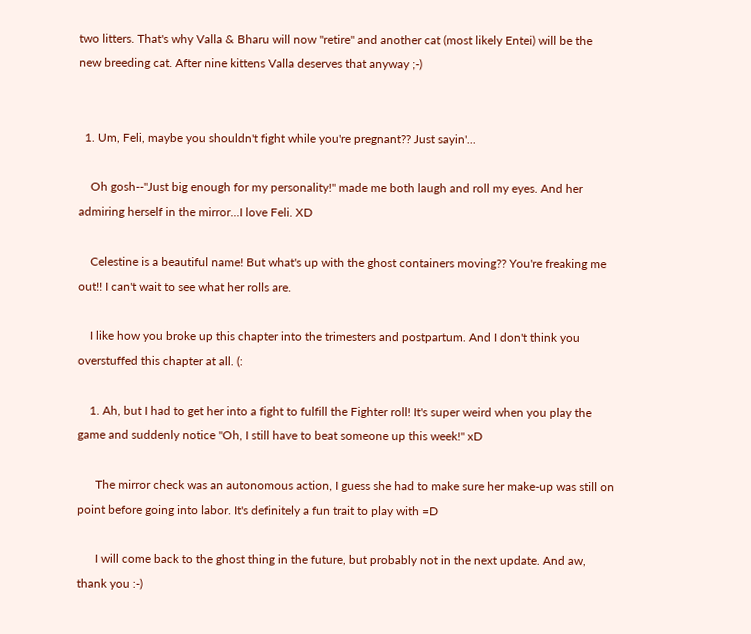two litters. That's why Valla & Bharu will now "retire" and another cat (most likely Entei) will be the new breeding cat. After nine kittens Valla deserves that anyway ;-)


  1. Um, Feli, maybe you shouldn't fight while you're pregnant?? Just sayin'...

    Oh gosh--"Just big enough for my personality!" made me both laugh and roll my eyes. And her admiring herself in the mirror...I love Feli. XD

    Celestine is a beautiful name! But what's up with the ghost containers moving?? You're freaking me out!! I can't wait to see what her rolls are.

    I like how you broke up this chapter into the trimesters and postpartum. And I don't think you overstuffed this chapter at all. (:

    1. Ah, but I had to get her into a fight to fulfill the Fighter roll! It's super weird when you play the game and suddenly notice "Oh, I still have to beat someone up this week!" xD

      The mirror check was an autonomous action, I guess she had to make sure her make-up was still on point before going into labor. It's definitely a fun trait to play with =D

      I will come back to the ghost thing in the future, but probably not in the next update. And aw, thank you :-)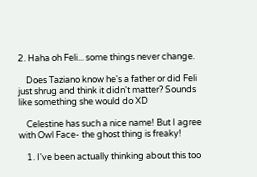2. Haha oh Feli... some things never change.

    Does Taziano know he's a father or did Feli just shrug and think it didn't matter? Sounds like something she would do XD

    Celestine has such a nice name! But I agree with Owl Face- the ghost thing is freaky!

    1. I've been actually thinking about this too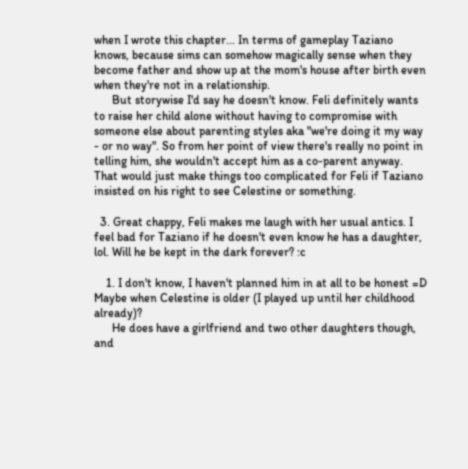when I wrote this chapter... In terms of gameplay Taziano knows, because sims can somehow magically sense when they become father and show up at the mom's house after birth even when they're not in a relationship.
      But storywise I'd say he doesn't know. Feli definitely wants to raise her child alone without having to compromise with someone else about parenting styles aka "we're doing it my way - or no way". So from her point of view there's really no point in telling him, she wouldn't accept him as a co-parent anyway. That would just make things too complicated for Feli if Taziano insisted on his right to see Celestine or something.

  3. Great chappy, Feli makes me laugh with her usual antics. I feel bad for Taziano if he doesn't even know he has a daughter, lol. Will he be kept in the dark forever? :c

    1. I don't know, I haven't planned him in at all to be honest =D Maybe when Celestine is older (I played up until her childhood already)?
      He does have a girlfriend and two other daughters though, and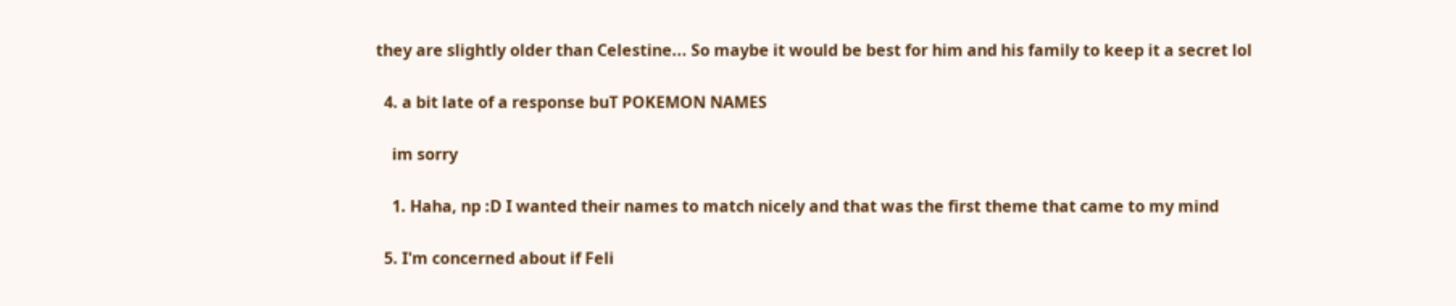they are slightly older than Celestine... So maybe it would be best for him and his family to keep it a secret lol

  4. a bit late of a response buT POKEMON NAMES

    im sorry

    1. Haha, np :D I wanted their names to match nicely and that was the first theme that came to my mind

  5. I'm concerned about if Feli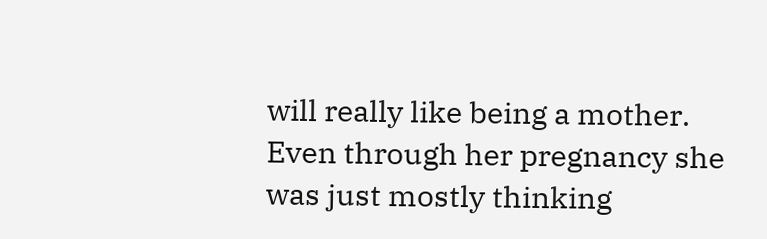will really like being a mother. Even through her pregnancy she was just mostly thinking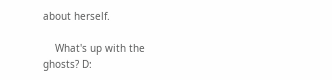about herself.

    What's up with the ghosts? D: